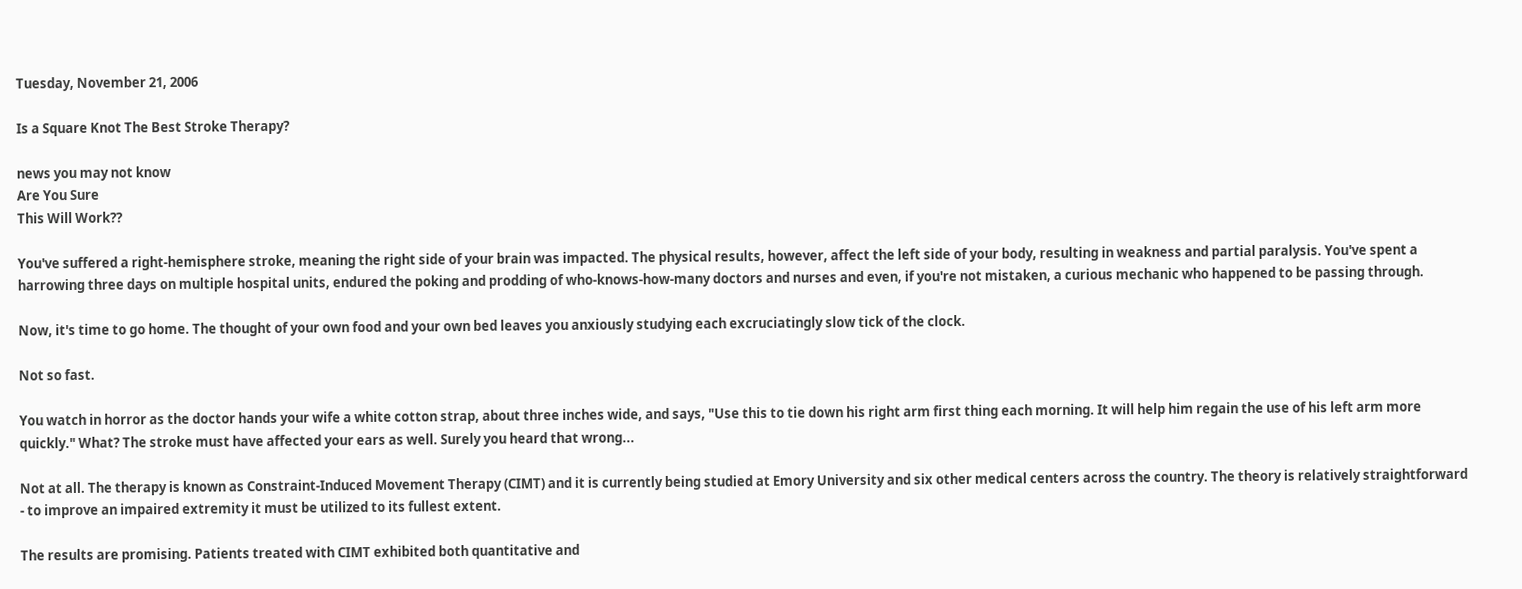Tuesday, November 21, 2006

Is a Square Knot The Best Stroke Therapy?

news you may not know
Are You Sure
This Will Work??

You've suffered a right-hemisphere stroke, meaning the right side of your brain was impacted. The physical results, however, affect the left side of your body, resulting in weakness and partial paralysis. You've spent a harrowing three days on multiple hospital units, endured the poking and prodding of who-knows-how-many doctors and nurses and even, if you're not mistaken, a curious mechanic who happened to be passing through.

Now, it's time to go home. The thought of your own food and your own bed leaves you anxiously studying each excruciatingly slow tick of the clock.

Not so fast.

You watch in horror as the doctor hands your wife a white cotton strap, about three inches wide, and says, "Use this to tie down his right arm first thing each morning. It will help him regain the use of his left arm more quickly." What? The stroke must have affected your ears as well. Surely you heard that wrong...

Not at all. The therapy is known as Constraint-Induced Movement Therapy (CIMT) and it is currently being studied at Emory University and six other medical centers across the country. The theory is relatively straightforward - to improve an impaired extremity it must be utilized to its fullest extent.

The results are promising. Patients treated with CIMT exhibited both quantitative and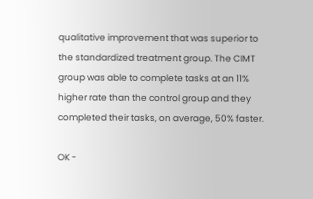qualitative improvement that was superior to the standardized treatment group. The CIMT group was able to complete tasks at an 11% higher rate than the control group and they completed their tasks, on average, 50% faster.

OK -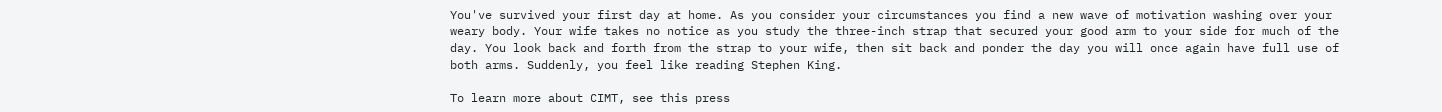You've survived your first day at home. As you consider your circumstances you find a new wave of motivation washing over your weary body. Your wife takes no notice as you study the three-inch strap that secured your good arm to your side for much of the day. You look back and forth from the strap to your wife, then sit back and ponder the day you will once again have full use of both arms. Suddenly, you feel like reading Stephen King.

To learn more about CIMT, see this press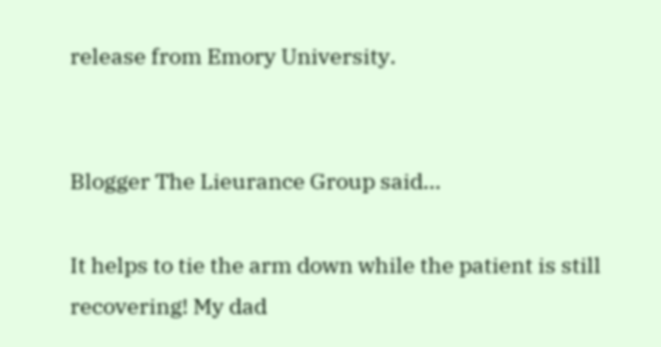release from Emory University.


Blogger The Lieurance Group said...

It helps to tie the arm down while the patient is still recovering! My dad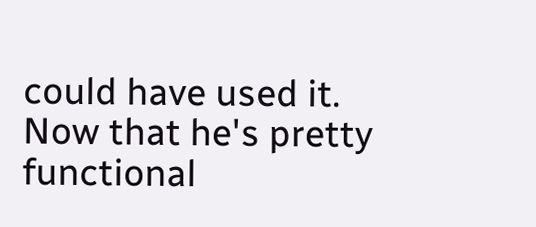could have used it. Now that he's pretty functional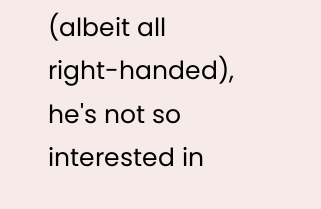(albeit all right-handed), he's not so interested in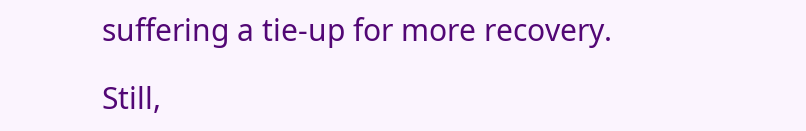suffering a tie-up for more recovery.

Still,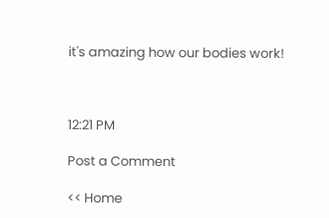it's amazing how our bodies work!



12:21 PM

Post a Comment

<< Home